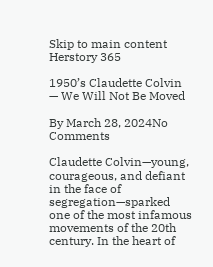Skip to main content
Herstory 365

1950’s Claudette Colvin — We Will Not Be Moved

By March 28, 2024No Comments

Claudette Colvin—young, courageous, and defiant in the face of segregation—sparked one of the most infamous movements of the 20th century. In the heart of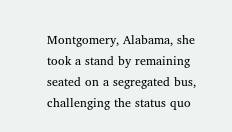Montgomery, Alabama, she took a stand by remaining seated on a segregated bus, challenging the status quo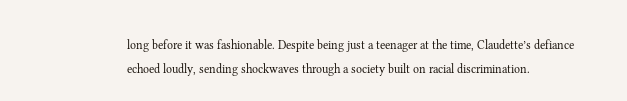long before it was fashionable. Despite being just a teenager at the time, Claudette’s defiance echoed loudly, sending shockwaves through a society built on racial discrimination.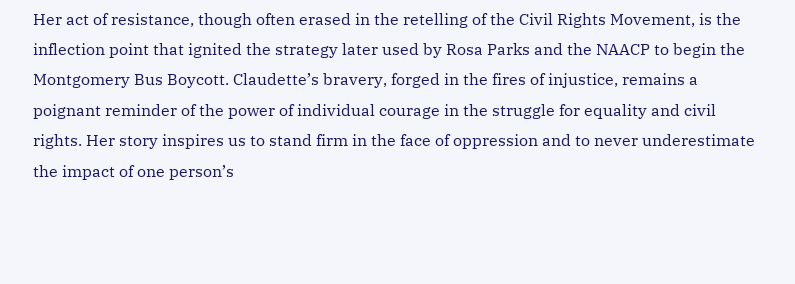Her act of resistance, though often erased in the retelling of the Civil Rights Movement, is the inflection point that ignited the strategy later used by Rosa Parks and the NAACP to begin the Montgomery Bus Boycott. Claudette’s bravery, forged in the fires of injustice, remains a poignant reminder of the power of individual courage in the struggle for equality and civil rights. Her story inspires us to stand firm in the face of oppression and to never underestimate the impact of one person’s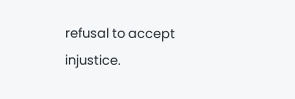refusal to accept injustice.